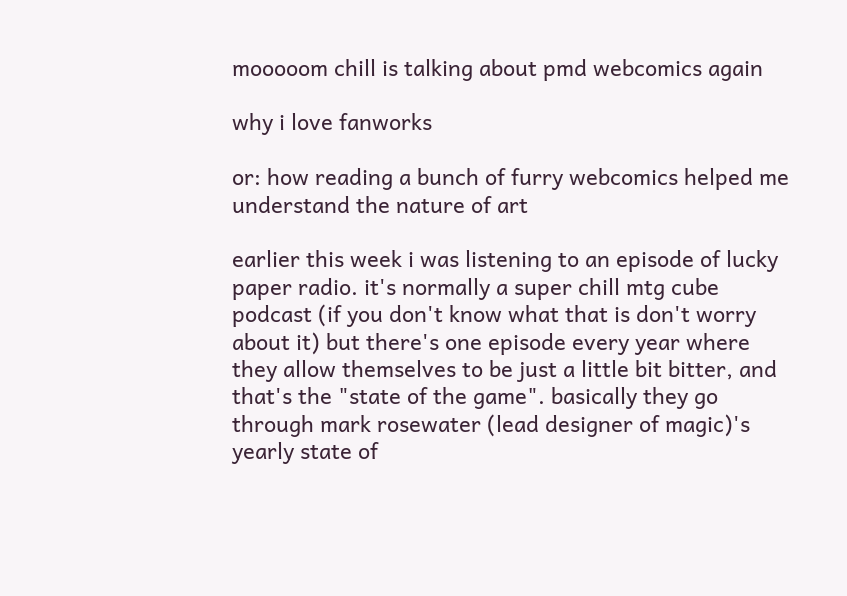mooooom chill is talking about pmd webcomics again

why i love fanworks

or: how reading a bunch of furry webcomics helped me understand the nature of art

earlier this week i was listening to an episode of lucky paper radio. it's normally a super chill mtg cube podcast (if you don't know what that is don't worry about it) but there's one episode every year where they allow themselves to be just a little bit bitter, and that's the "state of the game". basically they go through mark rosewater (lead designer of magic)'s yearly state of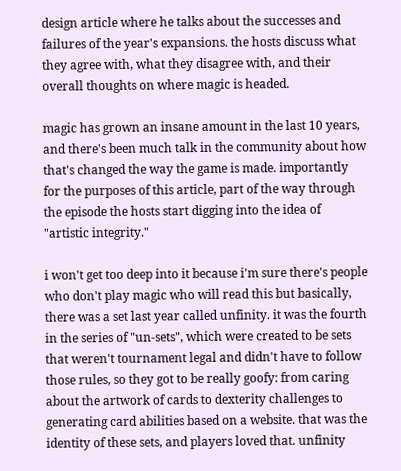design article where he talks about the successes and failures of the year's expansions. the hosts discuss what they agree with, what they disagree with, and their overall thoughts on where magic is headed.

magic has grown an insane amount in the last 10 years, and there's been much talk in the community about how that's changed the way the game is made. importantly for the purposes of this article, part of the way through the episode the hosts start digging into the idea of "artistic integrity."

i won't get too deep into it because i'm sure there's people who don't play magic who will read this but basically, there was a set last year called unfinity. it was the fourth in the series of "un-sets", which were created to be sets that weren't tournament legal and didn't have to follow those rules, so they got to be really goofy: from caring about the artwork of cards to dexterity challenges to generating card abilities based on a website. that was the identity of these sets, and players loved that. unfinity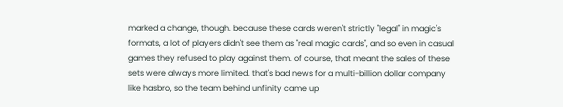marked a change, though. because these cards weren't strictly "legal" in magic's formats, a lot of players didn't see them as "real magic cards", and so even in casual games they refused to play against them. of course, that meant the sales of these sets were always more limited. that's bad news for a multi-billion dollar company like hasbro, so the team behind unfinity came up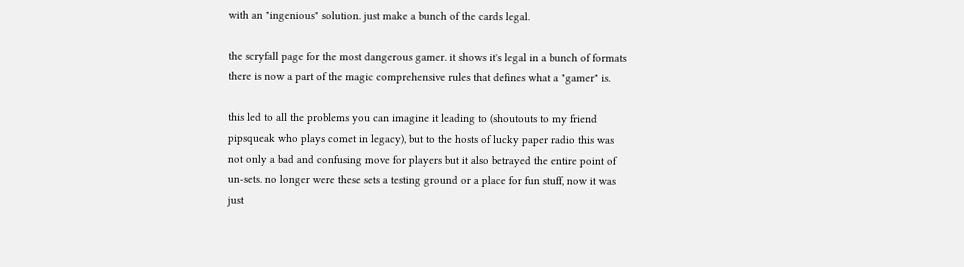with an "ingenious" solution. just make a bunch of the cards legal.

the scryfall page for the most dangerous gamer. it shows it's legal in a bunch of formats
there is now a part of the magic comprehensive rules that defines what a "gamer" is.

this led to all the problems you can imagine it leading to (shoutouts to my friend pipsqueak who plays comet in legacy), but to the hosts of lucky paper radio this was not only a bad and confusing move for players but it also betrayed the entire point of un-sets. no longer were these sets a testing ground or a place for fun stuff, now it was just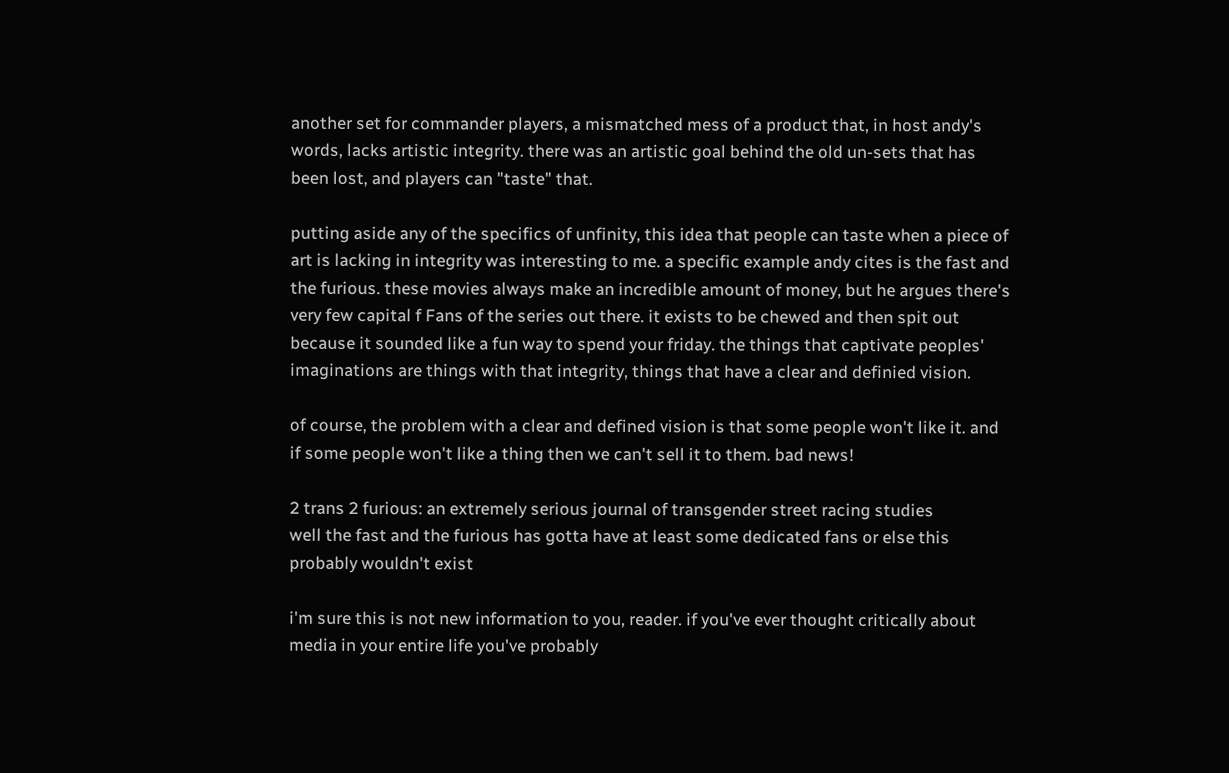another set for commander players, a mismatched mess of a product that, in host andy's words, lacks artistic integrity. there was an artistic goal behind the old un-sets that has been lost, and players can "taste" that.

putting aside any of the specifics of unfinity, this idea that people can taste when a piece of art is lacking in integrity was interesting to me. a specific example andy cites is the fast and the furious. these movies always make an incredible amount of money, but he argues there's very few capital f Fans of the series out there. it exists to be chewed and then spit out because it sounded like a fun way to spend your friday. the things that captivate peoples' imaginations are things with that integrity, things that have a clear and definied vision.

of course, the problem with a clear and defined vision is that some people won't like it. and if some people won't like a thing then we can't sell it to them. bad news!

2 trans 2 furious: an extremely serious journal of transgender street racing studies
well the fast and the furious has gotta have at least some dedicated fans or else this probably wouldn't exist

i'm sure this is not new information to you, reader. if you've ever thought critically about media in your entire life you've probably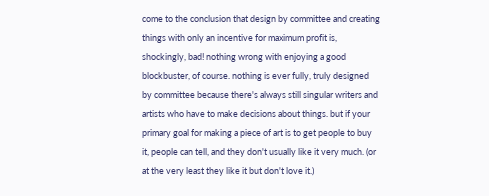come to the conclusion that design by committee and creating things with only an incentive for maximum profit is, shockingly, bad! nothing wrong with enjoying a good blockbuster, of course. nothing is ever fully, truly designed by committee because there's always still singular writers and artists who have to make decisions about things. but if your primary goal for making a piece of art is to get people to buy it, people can tell, and they don't usually like it very much. (or at the very least they like it but don't love it.)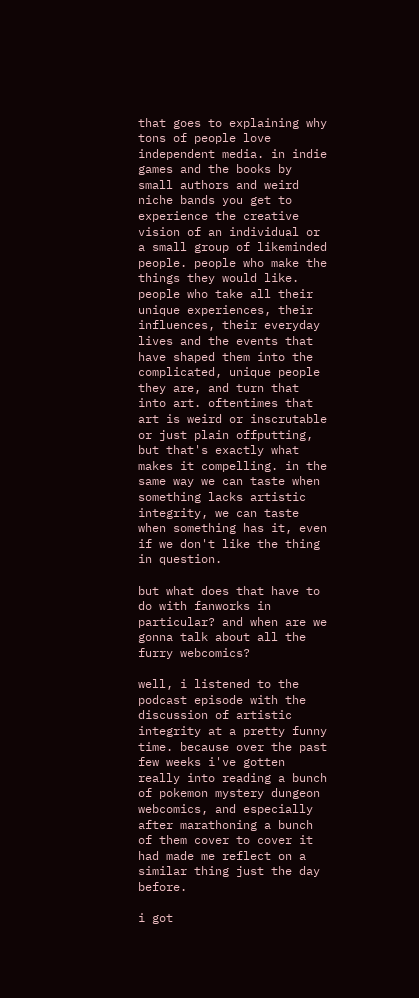that goes to explaining why tons of people love independent media. in indie games and the books by small authors and weird niche bands you get to experience the creative vision of an individual or a small group of likeminded people. people who make the things they would like. people who take all their unique experiences, their influences, their everyday lives and the events that have shaped them into the complicated, unique people they are, and turn that into art. oftentimes that art is weird or inscrutable or just plain offputting, but that's exactly what makes it compelling. in the same way we can taste when something lacks artistic integrity, we can taste when something has it, even if we don't like the thing in question.

but what does that have to do with fanworks in particular? and when are we gonna talk about all the furry webcomics?

well, i listened to the podcast episode with the discussion of artistic integrity at a pretty funny time. because over the past few weeks i've gotten really into reading a bunch of pokemon mystery dungeon webcomics, and especially after marathoning a bunch of them cover to cover it had made me reflect on a similar thing just the day before.

i got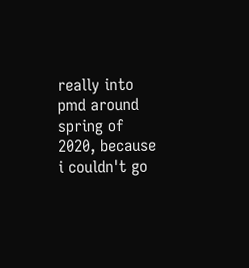really into pmd around spring of 2020, because i couldn't go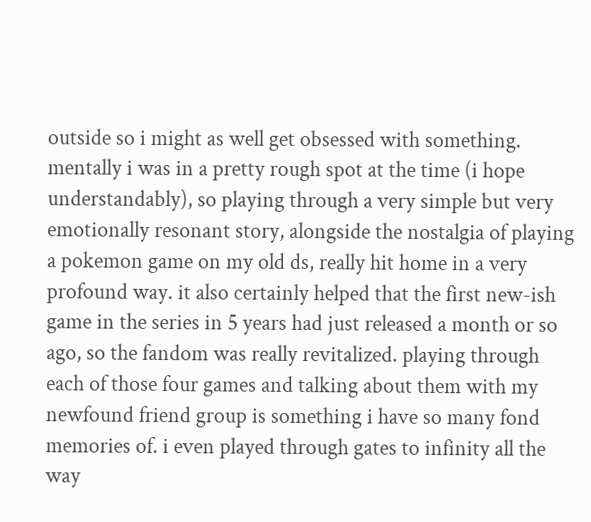outside so i might as well get obsessed with something. mentally i was in a pretty rough spot at the time (i hope understandably), so playing through a very simple but very emotionally resonant story, alongside the nostalgia of playing a pokemon game on my old ds, really hit home in a very profound way. it also certainly helped that the first new-ish game in the series in 5 years had just released a month or so ago, so the fandom was really revitalized. playing through each of those four games and talking about them with my newfound friend group is something i have so many fond memories of. i even played through gates to infinity all the way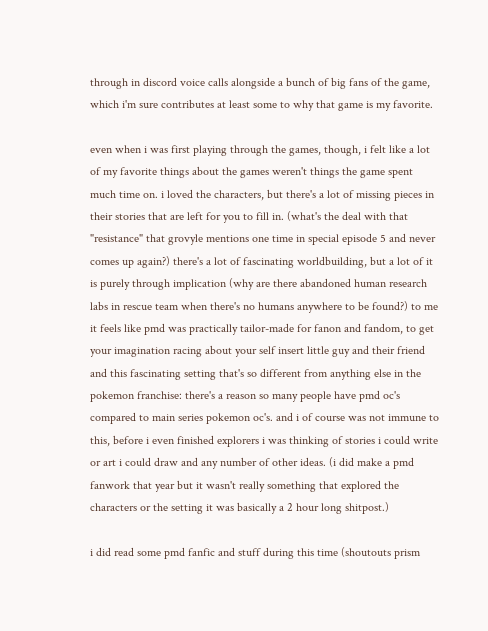through in discord voice calls alongside a bunch of big fans of the game, which i'm sure contributes at least some to why that game is my favorite.

even when i was first playing through the games, though, i felt like a lot of my favorite things about the games weren't things the game spent much time on. i loved the characters, but there's a lot of missing pieces in their stories that are left for you to fill in. (what's the deal with that "resistance" that grovyle mentions one time in special episode 5 and never comes up again?) there's a lot of fascinating worldbuilding, but a lot of it is purely through implication (why are there abandoned human research labs in rescue team when there's no humans anywhere to be found?) to me it feels like pmd was practically tailor-made for fanon and fandom, to get your imagination racing about your self insert little guy and their friend and this fascinating setting that's so different from anything else in the pokemon franchise: there's a reason so many people have pmd oc's compared to main series pokemon oc's. and i of course was not immune to this, before i even finished explorers i was thinking of stories i could write or art i could draw and any number of other ideas. (i did make a pmd fanwork that year but it wasn't really something that explored the characters or the setting it was basically a 2 hour long shitpost.)

i did read some pmd fanfic and stuff during this time (shoutouts prism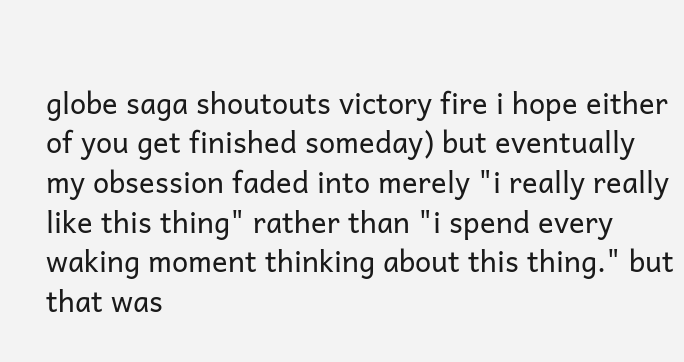globe saga shoutouts victory fire i hope either of you get finished someday) but eventually my obsession faded into merely "i really really like this thing" rather than "i spend every waking moment thinking about this thing." but that was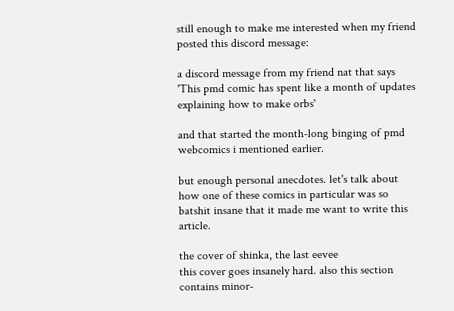still enough to make me interested when my friend posted this discord message:

a discord message from my friend nat that says 'This pmd comic has spent like a month of updates explaining how to make orbs'

and that started the month-long binging of pmd webcomics i mentioned earlier.

but enough personal anecdotes. let's talk about how one of these comics in particular was so batshit insane that it made me want to write this article.

the cover of shinka, the last eevee
this cover goes insanely hard. also this section contains minor-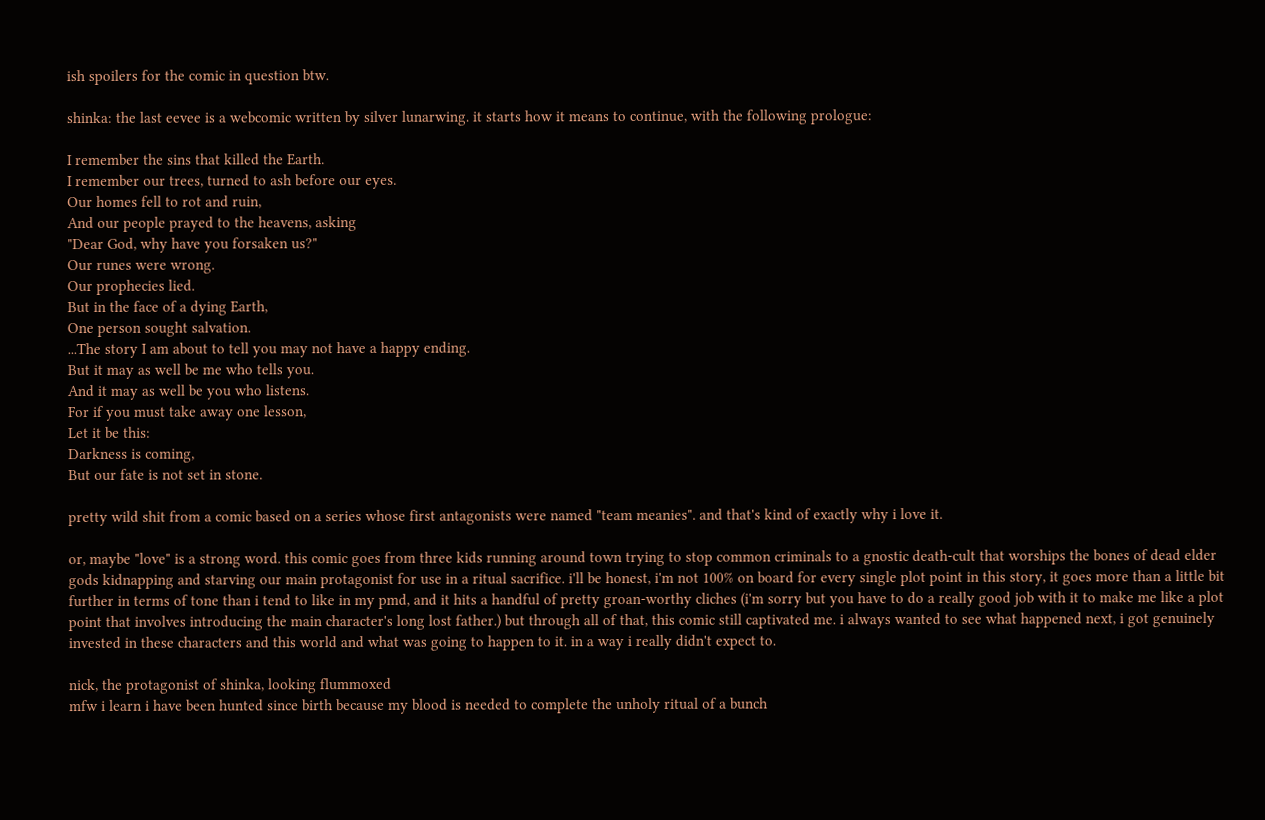ish spoilers for the comic in question btw.

shinka: the last eevee is a webcomic written by silver lunarwing. it starts how it means to continue, with the following prologue:

I remember the sins that killed the Earth.
I remember our trees, turned to ash before our eyes.
Our homes fell to rot and ruin,
And our people prayed to the heavens, asking
"Dear God, why have you forsaken us?"
Our runes were wrong.
Our prophecies lied.
But in the face of a dying Earth,
One person sought salvation.
...The story I am about to tell you may not have a happy ending.
But it may as well be me who tells you.
And it may as well be you who listens.
For if you must take away one lesson,
Let it be this:
Darkness is coming,
But our fate is not set in stone.

pretty wild shit from a comic based on a series whose first antagonists were named "team meanies". and that's kind of exactly why i love it.

or, maybe "love" is a strong word. this comic goes from three kids running around town trying to stop common criminals to a gnostic death-cult that worships the bones of dead elder gods kidnapping and starving our main protagonist for use in a ritual sacrifice. i'll be honest, i'm not 100% on board for every single plot point in this story, it goes more than a little bit further in terms of tone than i tend to like in my pmd, and it hits a handful of pretty groan-worthy cliches (i'm sorry but you have to do a really good job with it to make me like a plot point that involves introducing the main character's long lost father.) but through all of that, this comic still captivated me. i always wanted to see what happened next, i got genuinely invested in these characters and this world and what was going to happen to it. in a way i really didn't expect to.

nick, the protagonist of shinka, looking flummoxed
mfw i learn i have been hunted since birth because my blood is needed to complete the unholy ritual of a bunch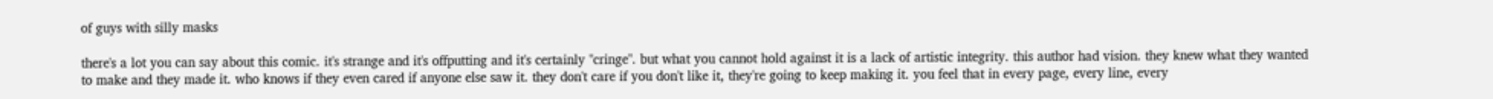of guys with silly masks

there's a lot you can say about this comic. it's strange and it's offputting and it's certainly "cringe". but what you cannot hold against it is a lack of artistic integrity. this author had vision. they knew what they wanted to make and they made it. who knows if they even cared if anyone else saw it. they don't care if you don't like it, they're going to keep making it. you feel that in every page, every line, every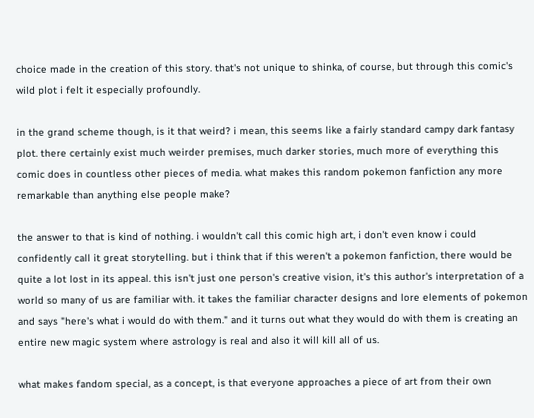choice made in the creation of this story. that's not unique to shinka, of course, but through this comic's wild plot i felt it especially profoundly.

in the grand scheme though, is it that weird? i mean, this seems like a fairly standard campy dark fantasy plot. there certainly exist much weirder premises, much darker stories, much more of everything this comic does in countless other pieces of media. what makes this random pokemon fanfiction any more remarkable than anything else people make?

the answer to that is kind of nothing. i wouldn't call this comic high art, i don't even know i could confidently call it great storytelling. but i think that if this weren't a pokemon fanfiction, there would be quite a lot lost in its appeal. this isn't just one person's creative vision, it's this author's interpretation of a world so many of us are familiar with. it takes the familiar character designs and lore elements of pokemon and says "here's what i would do with them." and it turns out what they would do with them is creating an entire new magic system where astrology is real and also it will kill all of us.

what makes fandom special, as a concept, is that everyone approaches a piece of art from their own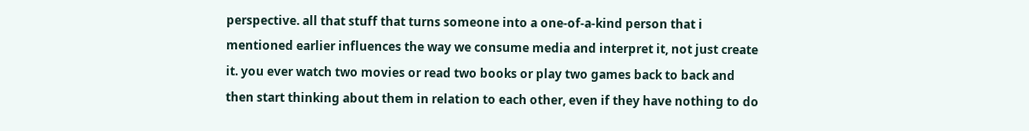perspective. all that stuff that turns someone into a one-of-a-kind person that i mentioned earlier influences the way we consume media and interpret it, not just create it. you ever watch two movies or read two books or play two games back to back and then start thinking about them in relation to each other, even if they have nothing to do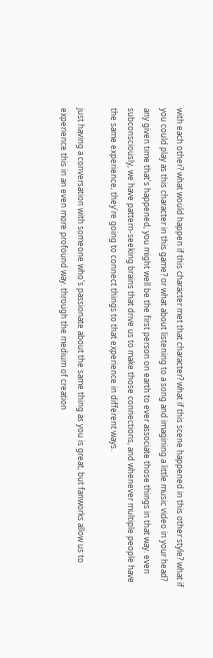with each other? what would happen if this character met that character? what if this scene happened in this other style? what if you could play as this character in this game? or what about listening to a song and imagining a little music video in your head? any given time that's happened, you might well be the first person on earth to ever associate those things in that way. even subconsciously, we have pattern-seeking brains that drive us to make those connections, and whenever multiple people have the same experience, they're going to connect things to that experience in different ways.

just having a conversation with someone who's passionate about the same thing as you is great, but fanworks allow us to experience this in an even more profound way. through the medium of creation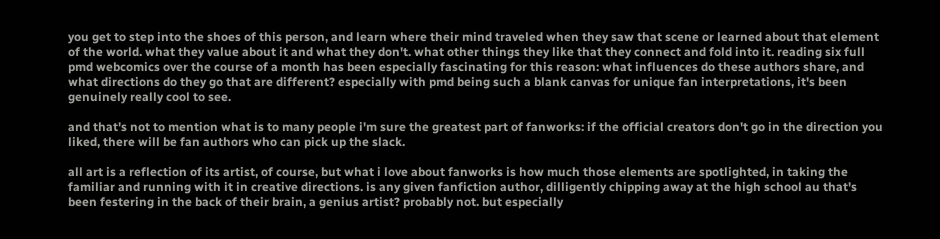you get to step into the shoes of this person, and learn where their mind traveled when they saw that scene or learned about that element of the world. what they value about it and what they don't. what other things they like that they connect and fold into it. reading six full pmd webcomics over the course of a month has been especially fascinating for this reason: what influences do these authors share, and what directions do they go that are different? especially with pmd being such a blank canvas for unique fan interpretations, it's been genuinely really cool to see.

and that's not to mention what is to many people i'm sure the greatest part of fanworks: if the official creators don't go in the direction you liked, there will be fan authors who can pick up the slack.

all art is a reflection of its artist, of course, but what i love about fanworks is how much those elements are spotlighted, in taking the familiar and running with it in creative directions. is any given fanfiction author, dilligently chipping away at the high school au that's been festering in the back of their brain, a genius artist? probably not. but especially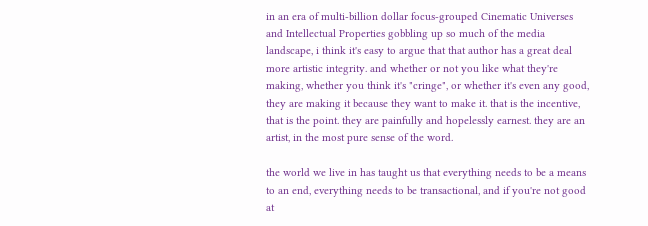in an era of multi-billion dollar focus-grouped Cinematic Universes and Intellectual Properties gobbling up so much of the media landscape, i think it's easy to argue that that author has a great deal more artistic integrity. and whether or not you like what they're making, whether you think it's "cringe", or whether it's even any good, they are making it because they want to make it. that is the incentive, that is the point. they are painfully and hopelessly earnest. they are an artist, in the most pure sense of the word.

the world we live in has taught us that everything needs to be a means to an end, everything needs to be transactional, and if you're not good at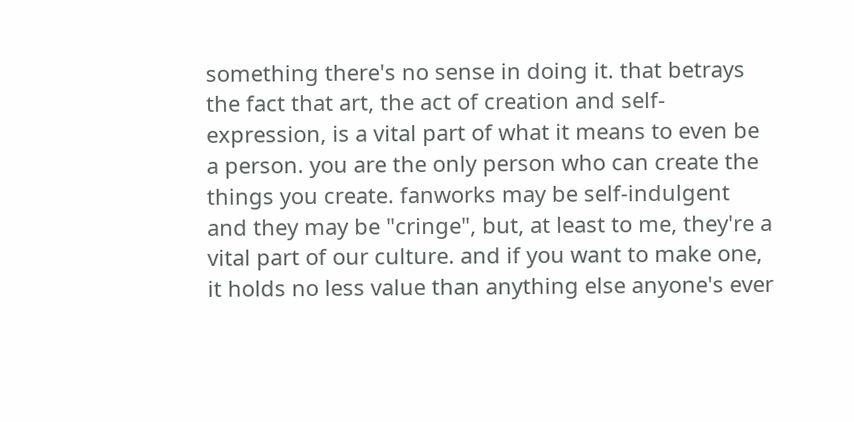something there's no sense in doing it. that betrays the fact that art, the act of creation and self-expression, is a vital part of what it means to even be a person. you are the only person who can create the things you create. fanworks may be self-indulgent and they may be "cringe", but, at least to me, they're a vital part of our culture. and if you want to make one, it holds no less value than anything else anyone's ever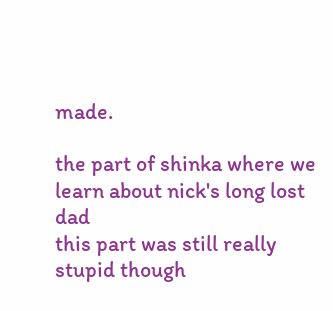made.

the part of shinka where we learn about nick's long lost dad
this part was still really stupid though